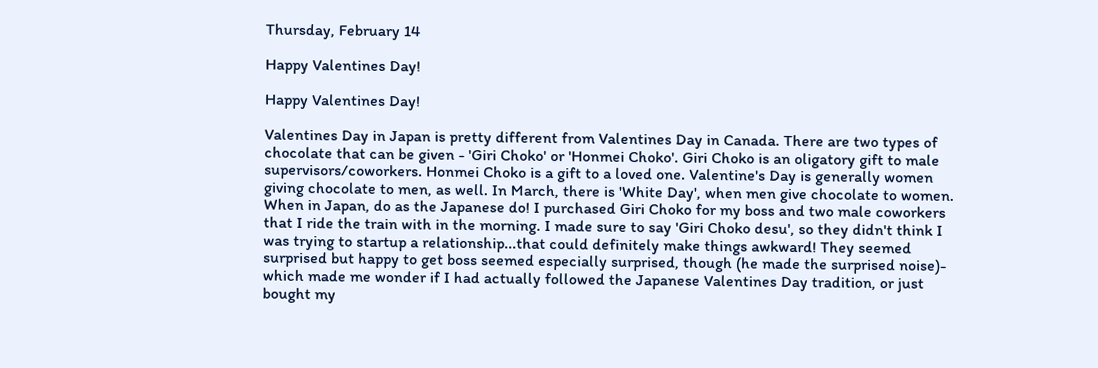Thursday, February 14

Happy Valentines Day!

Happy Valentines Day!

Valentines Day in Japan is pretty different from Valentines Day in Canada. There are two types of chocolate that can be given - 'Giri Choko' or 'Honmei Choko'. Giri Choko is an oligatory gift to male supervisors/coworkers. Honmei Choko is a gift to a loved one. Valentine's Day is generally women giving chocolate to men, as well. In March, there is 'White Day', when men give chocolate to women. When in Japan, do as the Japanese do! I purchased Giri Choko for my boss and two male coworkers that I ride the train with in the morning. I made sure to say 'Giri Choko desu', so they didn't think I was trying to startup a relationship...that could definitely make things awkward! They seemed surprised but happy to get boss seemed especially surprised, though (he made the surprised noise)- which made me wonder if I had actually followed the Japanese Valentines Day tradition, or just bought my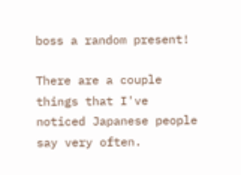boss a random present!

There are a couple things that I've noticed Japanese people say very often.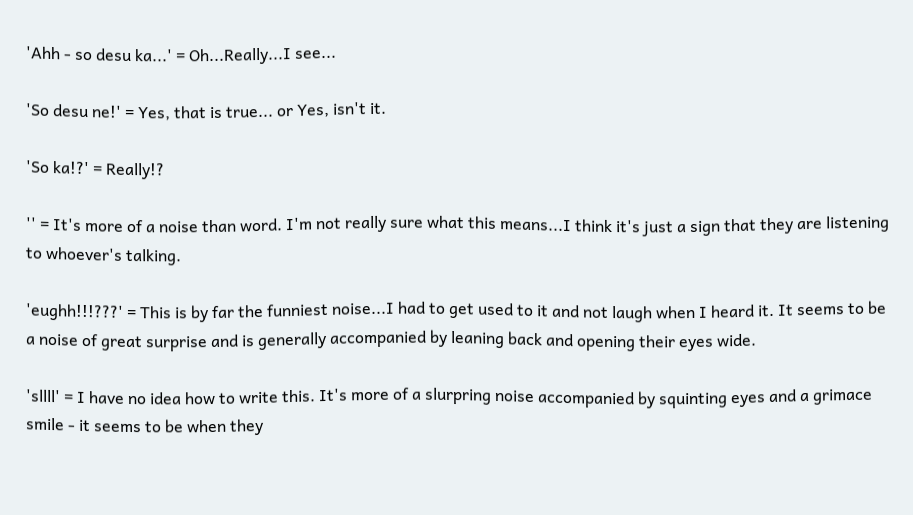'Ahh - so desu ka...' = Oh...Really...I see...

'So desu ne!' = Yes, that is true... or Yes, isn't it.

'So ka!?' = Really!?

'' = It's more of a noise than word. I'm not really sure what this means...I think it's just a sign that they are listening to whoever's talking.

'eughh!!!???' = This is by far the funniest noise...I had to get used to it and not laugh when I heard it. It seems to be a noise of great surprise and is generally accompanied by leaning back and opening their eyes wide.

'sllll' = I have no idea how to write this. It's more of a slurpring noise accompanied by squinting eyes and a grimace smile - it seems to be when they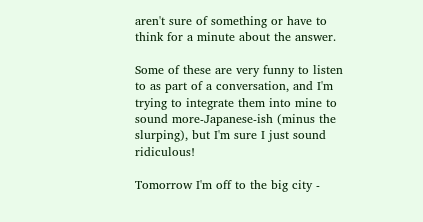aren't sure of something or have to think for a minute about the answer.

Some of these are very funny to listen to as part of a conversation, and I'm trying to integrate them into mine to sound more-Japanese-ish (minus the slurping), but I'm sure I just sound ridiculous!

Tomorrow I'm off to the big city -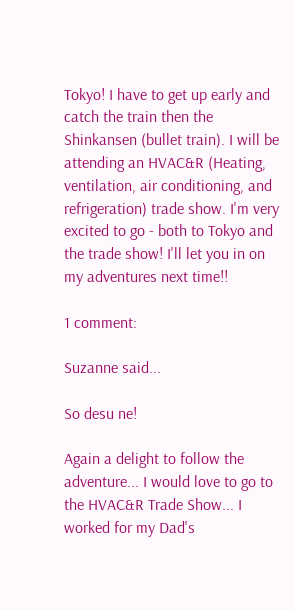Tokyo! I have to get up early and catch the train then the Shinkansen (bullet train). I will be attending an HVAC&R (Heating, ventilation, air conditioning, and refrigeration) trade show. I'm very excited to go - both to Tokyo and the trade show! I'll let you in on my adventures next time!!

1 comment:

Suzanne said...

So desu ne!

Again a delight to follow the adventure... I would love to go to the HVAC&R Trade Show... I worked for my Dad's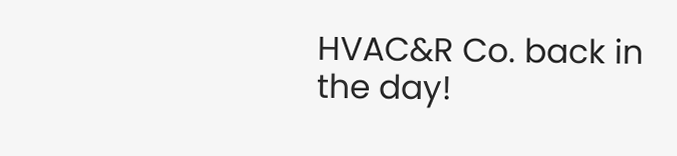HVAC&R Co. back in the day!